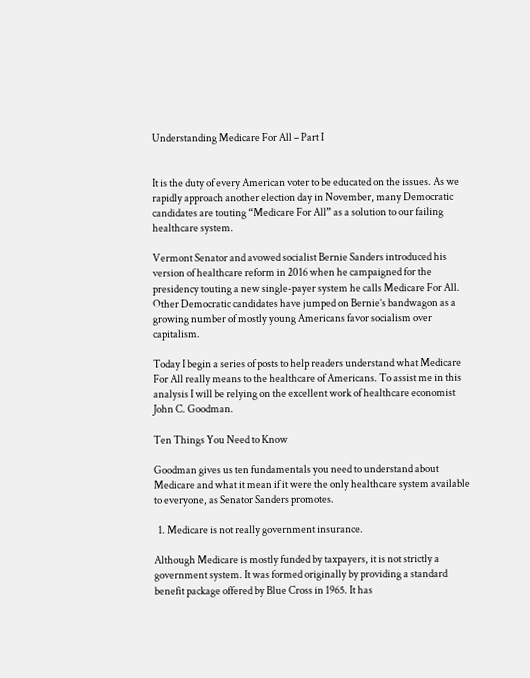Understanding Medicare For All – Part I


It is the duty of every American voter to be educated on the issues. As we rapidly approach another election day in November, many Democratic candidates are touting “Medicare For All” as a solution to our failing healthcare system.

Vermont Senator and avowed socialist Bernie Sanders introduced his version of healthcare reform in 2016 when he campaigned for the presidency touting a new single-payer system he calls Medicare For All. Other Democratic candidates have jumped on Bernie’s bandwagon as a growing number of mostly young Americans favor socialism over capitalism.

Today I begin a series of posts to help readers understand what Medicare For All really means to the healthcare of Americans. To assist me in this analysis I will be relying on the excellent work of healthcare economist John C. Goodman.

Ten Things You Need to Know

Goodman gives us ten fundamentals you need to understand about Medicare and what it mean if it were the only healthcare system available to everyone, as Senator Sanders promotes.

  1. Medicare is not really government insurance.

Although Medicare is mostly funded by taxpayers, it is not strictly a government system. It was formed originally by providing a standard benefit package offered by Blue Cross in 1965. It has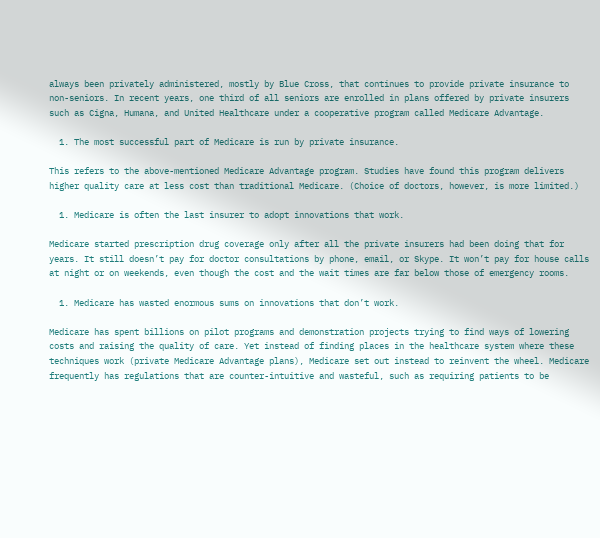always been privately administered, mostly by Blue Cross, that continues to provide private insurance to non-seniors. In recent years, one third of all seniors are enrolled in plans offered by private insurers such as Cigna, Humana, and United Healthcare under a cooperative program called Medicare Advantage.

  1. The most successful part of Medicare is run by private insurance.

This refers to the above-mentioned Medicare Advantage program. Studies have found this program delivers higher quality care at less cost than traditional Medicare. (Choice of doctors, however, is more limited.)

  1. Medicare is often the last insurer to adopt innovations that work.

Medicare started prescription drug coverage only after all the private insurers had been doing that for years. It still doesn’t pay for doctor consultations by phone, email, or Skype. It won’t pay for house calls at night or on weekends, even though the cost and the wait times are far below those of emergency rooms.

  1. Medicare has wasted enormous sums on innovations that don’t work.

Medicare has spent billions on pilot programs and demonstration projects trying to find ways of lowering costs and raising the quality of care. Yet instead of finding places in the healthcare system where these techniques work (private Medicare Advantage plans), Medicare set out instead to reinvent the wheel. Medicare frequently has regulations that are counter-intuitive and wasteful, such as requiring patients to be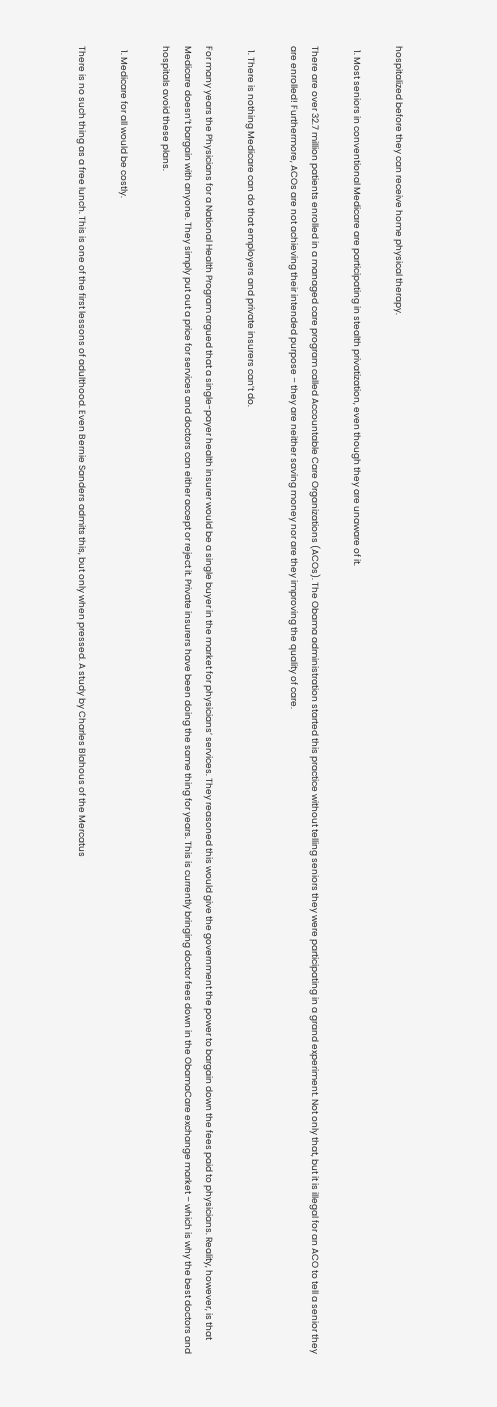hospitalized before they can receive home physical therapy.

  1. Most seniors in conventional Medicare are participating in stealth privatization, even though they are unaware of it.

There are over 32.7 million patients enrolled in a managed care program called Accountable Care Organizations (ACOs). The Obama administration started this practice without telling seniors they were participating in a grand experiment. Not only that, but it is illegal for an ACO to tell a senior they are enrolled! Furthermore, ACOs are not achieving their intended purpose – they are neither saving money nor are they improving the quality of care.

  1. There is nothing Medicare can do that employers and private insurers can’t do.

For many years the Physicians for a National Health Program argued that a single-payer health insurer would be a single buyer in the market for physicians’ services. They reasoned this would give the government the power to bargain down the fees paid to physicians. Reality, however, is that Medicare doesn’t bargain with anyone. They simply put out a price for services and doctors can either accept or reject it. Private insurers have been doing the same thing for years. This is currently bringing doctor fees down in the ObamaCare exchange market – which is why the best doctors and hospitals avoid these plans.

  1. Medicare for all would be costly.

There is no such thing as a free lunch. This is one of the first lessons of adulthood. Even Bernie Sanders admits this, but only when pressed. A study by Charles Blahous of the Mercatus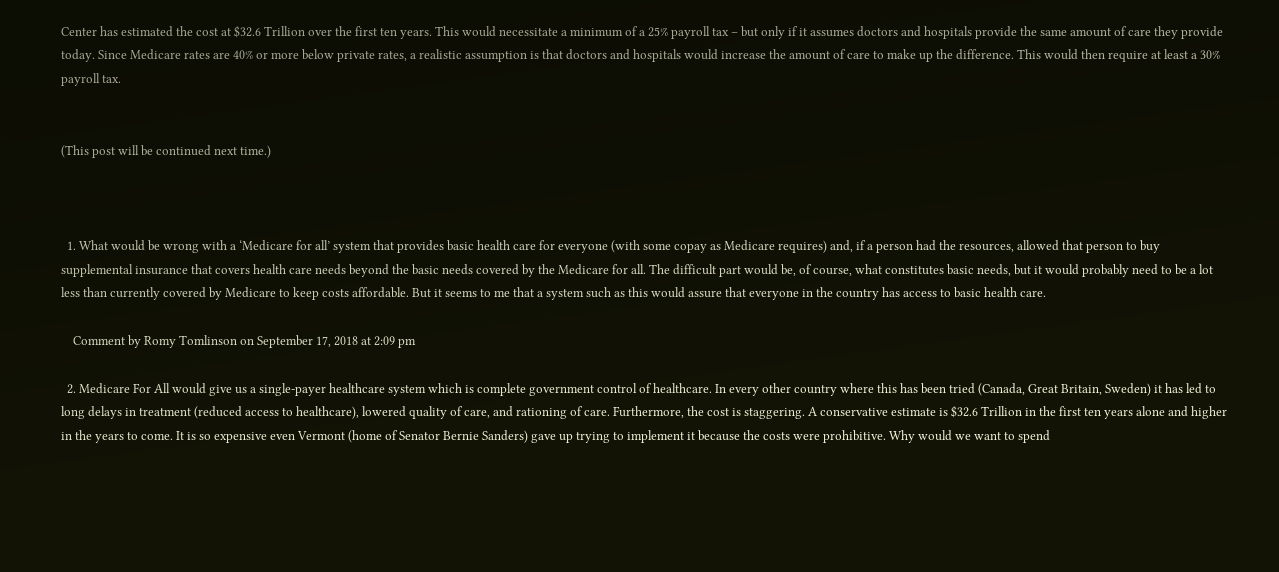Center has estimated the cost at $32.6 Trillion over the first ten years. This would necessitate a minimum of a 25% payroll tax – but only if it assumes doctors and hospitals provide the same amount of care they provide today. Since Medicare rates are 40% or more below private rates, a realistic assumption is that doctors and hospitals would increase the amount of care to make up the difference. This would then require at least a 30% payroll tax.


(This post will be continued next time.)



  1. What would be wrong with a ‘Medicare for all’ system that provides basic health care for everyone (with some copay as Medicare requires) and, if a person had the resources, allowed that person to buy supplemental insurance that covers health care needs beyond the basic needs covered by the Medicare for all. The difficult part would be, of course, what constitutes basic needs, but it would probably need to be a lot less than currently covered by Medicare to keep costs affordable. But it seems to me that a system such as this would assure that everyone in the country has access to basic health care.

    Comment by Romy Tomlinson on September 17, 2018 at 2:09 pm

  2. Medicare For All would give us a single-payer healthcare system which is complete government control of healthcare. In every other country where this has been tried (Canada, Great Britain, Sweden) it has led to long delays in treatment (reduced access to healthcare), lowered quality of care, and rationing of care. Furthermore, the cost is staggering. A conservative estimate is $32.6 Trillion in the first ten years alone and higher in the years to come. It is so expensive even Vermont (home of Senator Bernie Sanders) gave up trying to implement it because the costs were prohibitive. Why would we want to spend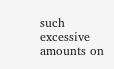such excessive amounts on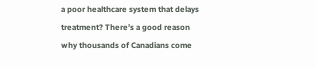a poor healthcare system that delays treatment? There’s a good reason why thousands of Canadians come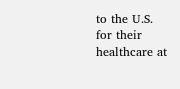to the U.S. for their healthcare at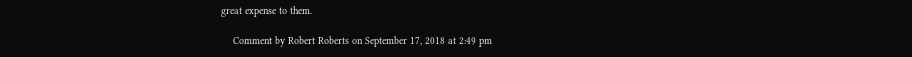great expense to them.

    Comment by Robert Roberts on September 17, 2018 at 2:49 pm